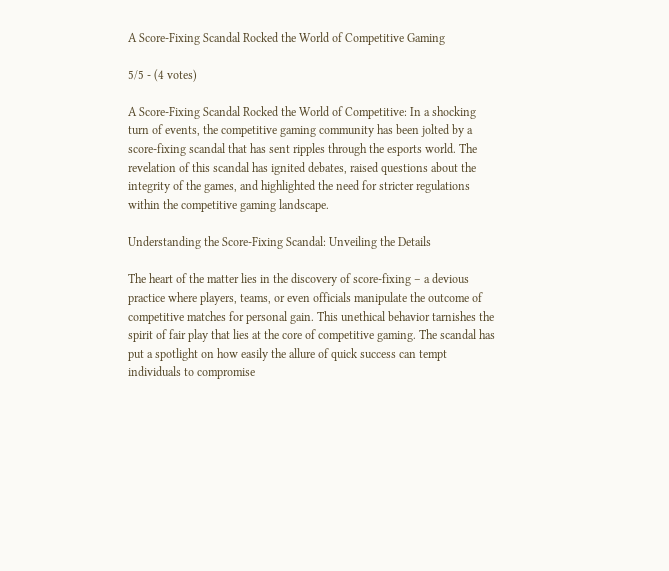A Score-Fixing Scandal Rocked the World of Competitive Gaming

5/5 - (4 votes)

A Score-Fixing Scandal Rocked the World of Competitive: In a shocking turn of events, the competitive gaming community has been jolted by a score-fixing scandal that has sent ripples through the esports world. The revelation of this scandal has ignited debates, raised questions about the integrity of the games, and highlighted the need for stricter regulations within the competitive gaming landscape.

Understanding the Score-Fixing Scandal: Unveiling the Details

The heart of the matter lies in the discovery of score-fixing – a devious practice where players, teams, or even officials manipulate the outcome of competitive matches for personal gain. This unethical behavior tarnishes the spirit of fair play that lies at the core of competitive gaming. The scandal has put a spotlight on how easily the allure of quick success can tempt individuals to compromise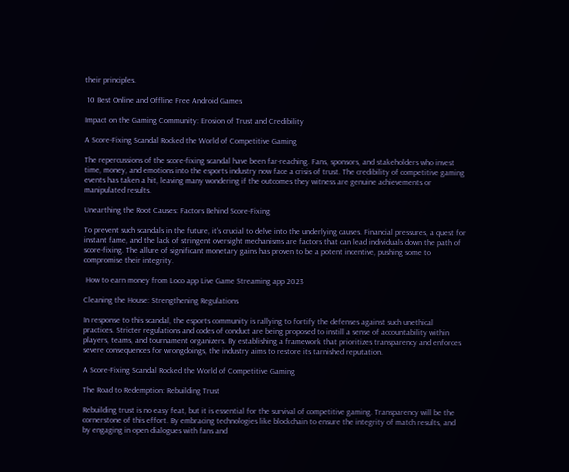their principles.

 10 Best Online and Offline Free Android Games

Impact on the Gaming Community: Erosion of Trust and Credibility

A Score-Fixing Scandal Rocked the World of Competitive Gaming

The repercussions of the score-fixing scandal have been far-reaching. Fans, sponsors, and stakeholders who invest time, money, and emotions into the esports industry now face a crisis of trust. The credibility of competitive gaming events has taken a hit, leaving many wondering if the outcomes they witness are genuine achievements or manipulated results.

Unearthing the Root Causes: Factors Behind Score-Fixing

To prevent such scandals in the future, it’s crucial to delve into the underlying causes. Financial pressures, a quest for instant fame, and the lack of stringent oversight mechanisms are factors that can lead individuals down the path of score-fixing. The allure of significant monetary gains has proven to be a potent incentive, pushing some to compromise their integrity.

 How to earn money from Loco app Live Game Streaming app 2023

Cleaning the House: Strengthening Regulations

In response to this scandal, the esports community is rallying to fortify the defenses against such unethical practices. Stricter regulations and codes of conduct are being proposed to instill a sense of accountability within players, teams, and tournament organizers. By establishing a framework that prioritizes transparency and enforces severe consequences for wrongdoings, the industry aims to restore its tarnished reputation.

A Score-Fixing Scandal Rocked the World of Competitive Gaming

The Road to Redemption: Rebuilding Trust

Rebuilding trust is no easy feat, but it is essential for the survival of competitive gaming. Transparency will be the cornerstone of this effort. By embracing technologies like blockchain to ensure the integrity of match results, and by engaging in open dialogues with fans and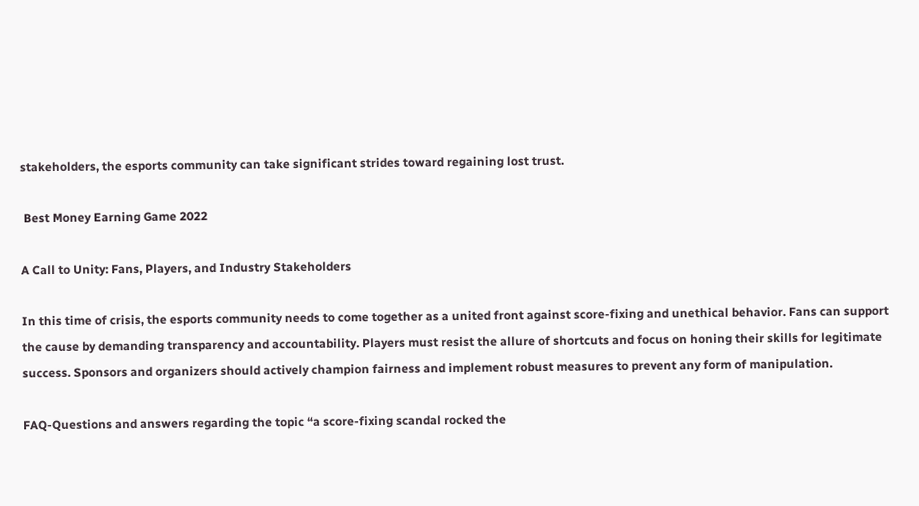stakeholders, the esports community can take significant strides toward regaining lost trust.

 Best Money Earning Game 2022

A Call to Unity: Fans, Players, and Industry Stakeholders

In this time of crisis, the esports community needs to come together as a united front against score-fixing and unethical behavior. Fans can support the cause by demanding transparency and accountability. Players must resist the allure of shortcuts and focus on honing their skills for legitimate success. Sponsors and organizers should actively champion fairness and implement robust measures to prevent any form of manipulation.

FAQ-Questions and answers regarding the topic “a score-fixing scandal rocked the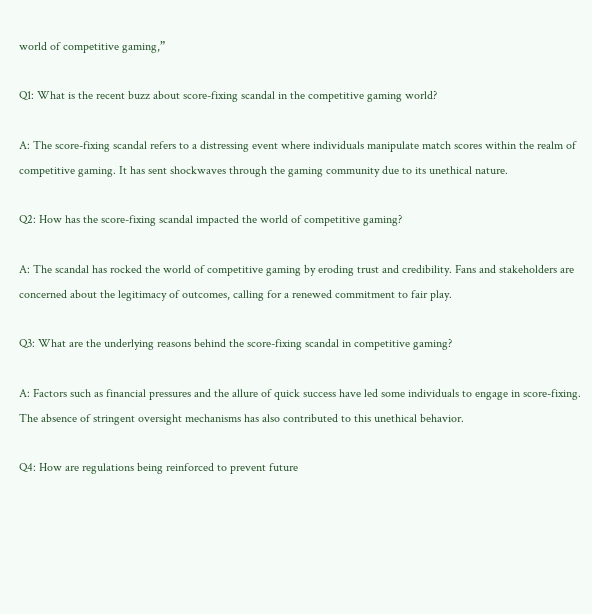world of competitive gaming,”

Q1: What is the recent buzz about score-fixing scandal in the competitive gaming world?

A: The score-fixing scandal refers to a distressing event where individuals manipulate match scores within the realm of competitive gaming. It has sent shockwaves through the gaming community due to its unethical nature.

Q2: How has the score-fixing scandal impacted the world of competitive gaming?

A: The scandal has rocked the world of competitive gaming by eroding trust and credibility. Fans and stakeholders are concerned about the legitimacy of outcomes, calling for a renewed commitment to fair play.

Q3: What are the underlying reasons behind the score-fixing scandal in competitive gaming?

A: Factors such as financial pressures and the allure of quick success have led some individuals to engage in score-fixing. The absence of stringent oversight mechanisms has also contributed to this unethical behavior.

Q4: How are regulations being reinforced to prevent future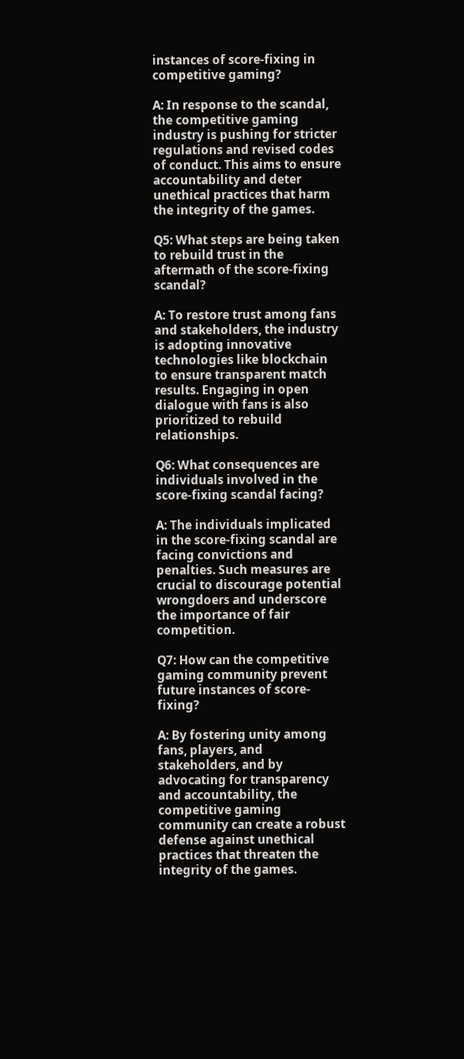instances of score-fixing in competitive gaming?

A: In response to the scandal, the competitive gaming industry is pushing for stricter regulations and revised codes of conduct. This aims to ensure accountability and deter unethical practices that harm the integrity of the games.

Q5: What steps are being taken to rebuild trust in the aftermath of the score-fixing scandal?

A: To restore trust among fans and stakeholders, the industry is adopting innovative technologies like blockchain to ensure transparent match results. Engaging in open dialogue with fans is also prioritized to rebuild relationships.

Q6: What consequences are individuals involved in the score-fixing scandal facing?

A: The individuals implicated in the score-fixing scandal are facing convictions and penalties. Such measures are crucial to discourage potential wrongdoers and underscore the importance of fair competition.

Q7: How can the competitive gaming community prevent future instances of score-fixing?

A: By fostering unity among fans, players, and stakeholders, and by advocating for transparency and accountability, the competitive gaming community can create a robust defense against unethical practices that threaten the integrity of the games.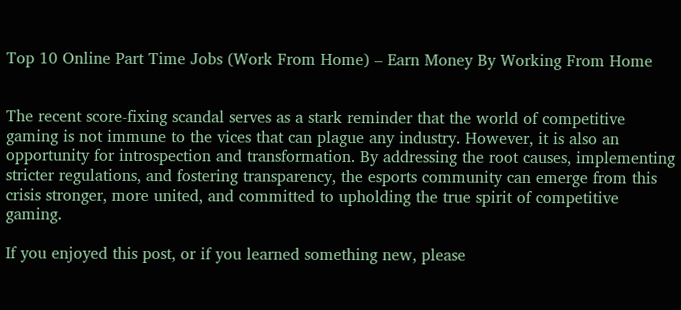Top 10 Online Part Time Jobs (Work From Home) – Earn Money By Working From Home


The recent score-fixing scandal serves as a stark reminder that the world of competitive gaming is not immune to the vices that can plague any industry. However, it is also an opportunity for introspection and transformation. By addressing the root causes, implementing stricter regulations, and fostering transparency, the esports community can emerge from this crisis stronger, more united, and committed to upholding the true spirit of competitive gaming.

If you enjoyed this post, or if you learned something new, please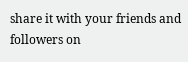share it with your friends and followers on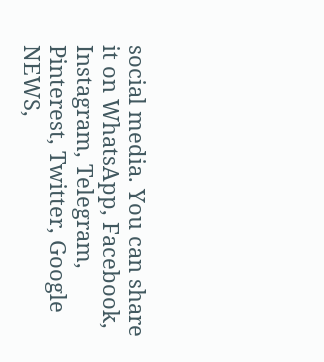social media. You can share it on WhatsApp, Facebook, Instagram, Telegram, Pinterest, Twitter, Google NEWS,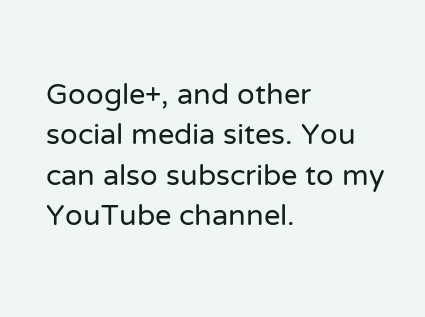Google+, and other social media sites. You can also subscribe to my YouTube channel.